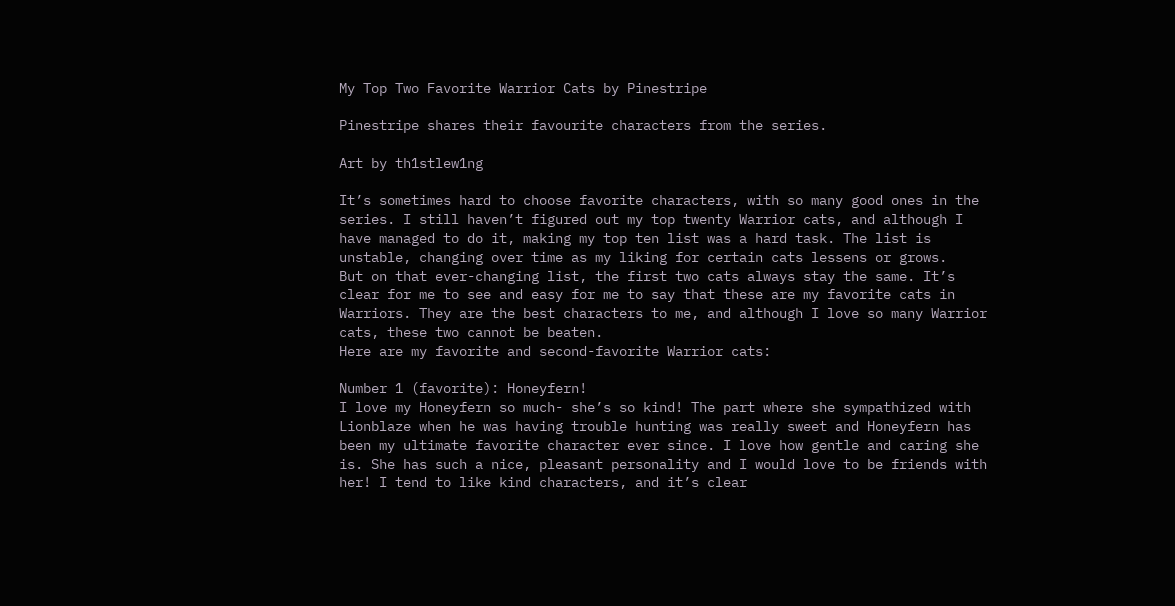My Top Two Favorite Warrior Cats by Pinestripe

Pinestripe shares their favourite characters from the series.

Art by th1stlew1ng

It’s sometimes hard to choose favorite characters, with so many good ones in the series. I still haven’t figured out my top twenty Warrior cats, and although I have managed to do it, making my top ten list was a hard task. The list is unstable, changing over time as my liking for certain cats lessens or grows.
But on that ever-changing list, the first two cats always stay the same. It’s clear for me to see and easy for me to say that these are my favorite cats in Warriors. They are the best characters to me, and although I love so many Warrior cats, these two cannot be beaten.
Here are my favorite and second-favorite Warrior cats:

Number 1 (favorite): Honeyfern!
I love my Honeyfern so much- she’s so kind! The part where she sympathized with Lionblaze when he was having trouble hunting was really sweet and Honeyfern has been my ultimate favorite character ever since. I love how gentle and caring she is. She has such a nice, pleasant personality and I would love to be friends with her! I tend to like kind characters, and it’s clear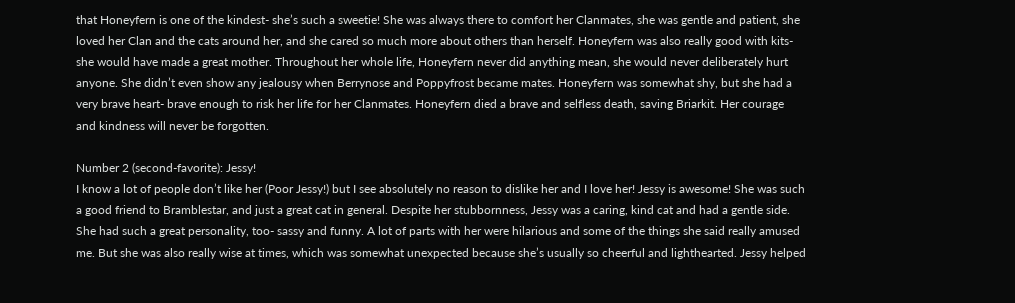that Honeyfern is one of the kindest- she’s such a sweetie! She was always there to comfort her Clanmates, she was gentle and patient, she loved her Clan and the cats around her, and she cared so much more about others than herself. Honeyfern was also really good with kits- she would have made a great mother. Throughout her whole life, Honeyfern never did anything mean, she would never deliberately hurt anyone. She didn’t even show any jealousy when Berrynose and Poppyfrost became mates. Honeyfern was somewhat shy, but she had a very brave heart- brave enough to risk her life for her Clanmates. Honeyfern died a brave and selfless death, saving Briarkit. Her courage and kindness will never be forgotten.

Number 2 (second-favorite): Jessy!
I know a lot of people don’t like her (Poor Jessy!) but I see absolutely no reason to dislike her and I love her! Jessy is awesome! She was such a good friend to Bramblestar, and just a great cat in general. Despite her stubbornness, Jessy was a caring, kind cat and had a gentle side. She had such a great personality, too- sassy and funny. A lot of parts with her were hilarious and some of the things she said really amused me. But she was also really wise at times, which was somewhat unexpected because she’s usually so cheerful and lighthearted. Jessy helped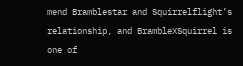mend Bramblestar and Squirrelflight’s relationship, and BrambleXSquirrel is one of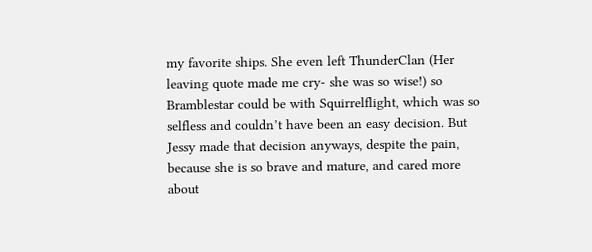my favorite ships. She even left ThunderClan (Her leaving quote made me cry- she was so wise!) so Bramblestar could be with Squirrelflight, which was so selfless and couldn’t have been an easy decision. But Jessy made that decision anyways, despite the pain, because she is so brave and mature, and cared more about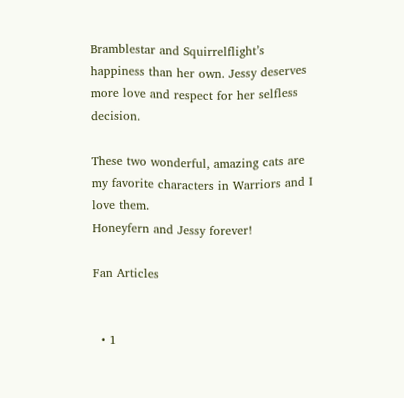Bramblestar and Squirrelflight’s happiness than her own. Jessy deserves more love and respect for her selfless decision.

These two wonderful, amazing cats are my favorite characters in Warriors and I love them.
Honeyfern and Jessy forever!

Fan Articles


  • 1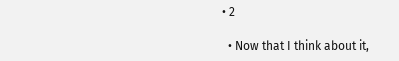• 2

  • Now that I think about it,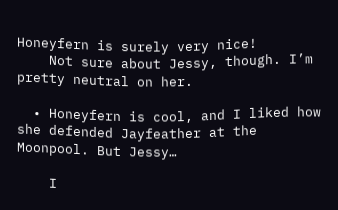Honeyfern is surely very nice!
    Not sure about Jessy, though. I’m pretty neutral on her.

  • Honeyfern is cool, and I liked how she defended Jayfeather at the Moonpool. But Jessy…

    I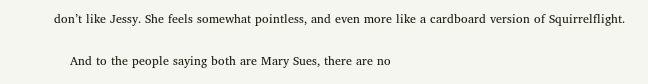don’t like Jessy. She feels somewhat pointless, and even more like a cardboard version of Squirrelflight.

    And to the people saying both are Mary Sues, there are no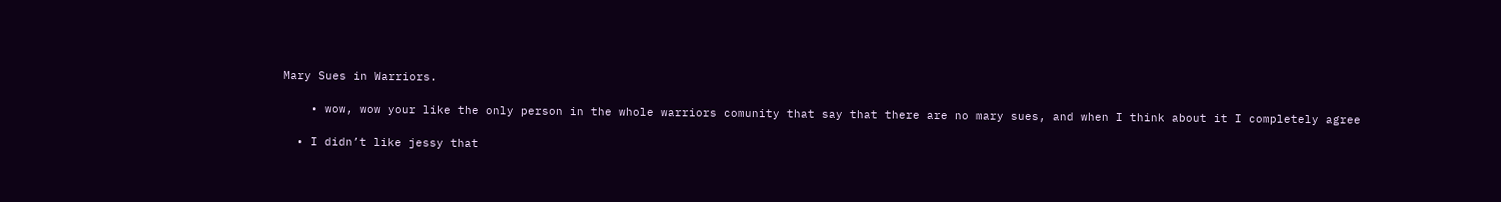Mary Sues in Warriors.

    • wow, wow your like the only person in the whole warriors comunity that say that there are no mary sues, and when I think about it I completely agree

  • I didn’t like jessy that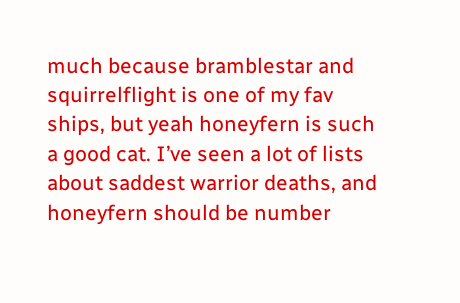much because bramblestar and squirrelflight is one of my fav ships, but yeah honeyfern is such a good cat. I’ve seen a lot of lists about saddest warrior deaths, and honeyfern should be number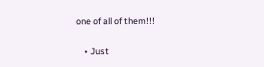one of all of them!!!

    • Just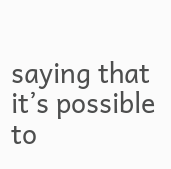saying that it’s possible to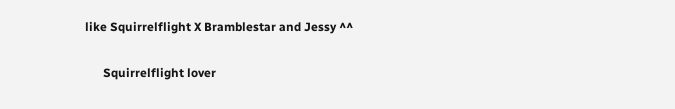like Squirrelflight X Bramblestar and Jessy ^^

      Squirrelflight lover